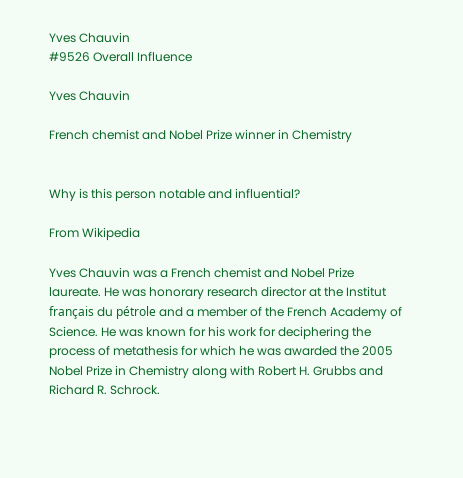Yves Chauvin
#9526 Overall Influence

Yves Chauvin

French chemist and Nobel Prize winner in Chemistry


Why is this person notable and influential?

From Wikipedia

Yves Chauvin was a French chemist and Nobel Prize laureate. He was honorary research director at the Institut français du pétrole and a member of the French Academy of Science. He was known for his work for deciphering the process of metathesis for which he was awarded the 2005 Nobel Prize in Chemistry along with Robert H. Grubbs and Richard R. Schrock.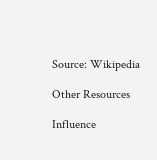Source: Wikipedia

Other Resources

Influence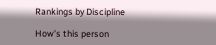Rankings by Discipline

How’s this person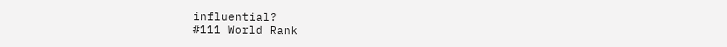influential?
#111 World Rank